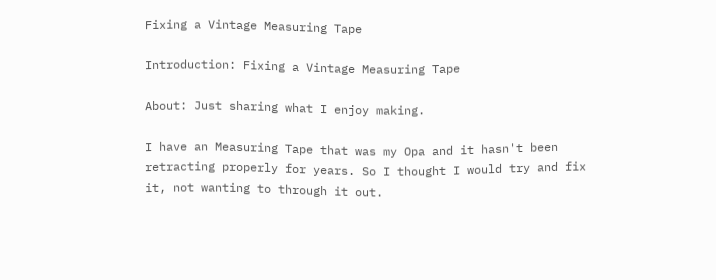Fixing a Vintage Measuring Tape

Introduction: Fixing a Vintage Measuring Tape

About: Just sharing what I enjoy making.

I have an Measuring Tape that was my Opa and it hasn't been retracting properly for years. So I thought I would try and fix it, not wanting to through it out.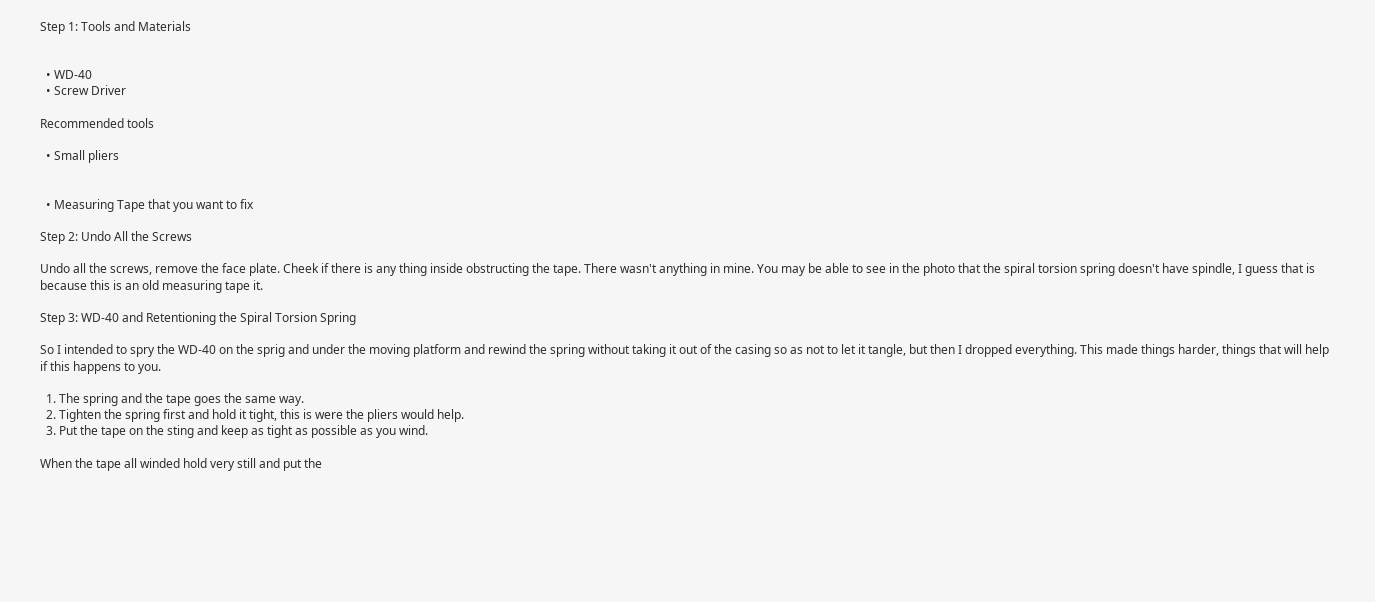Step 1: Tools and Materials


  • WD-40
  • Screw Driver

Recommended tools

  • Small pliers


  • Measuring Tape that you want to fix

Step 2: Undo All the Screws

Undo all the screws, remove the face plate. Cheek if there is any thing inside obstructing the tape. There wasn't anything in mine. You may be able to see in the photo that the spiral torsion spring doesn't have spindle, I guess that is because this is an old measuring tape it.

Step 3: WD-40 and Retentioning the Spiral Torsion Spring

So I intended to spry the WD-40 on the sprig and under the moving platform and rewind the spring without taking it out of the casing so as not to let it tangle, but then I dropped everything. This made things harder, things that will help if this happens to you.

  1. The spring and the tape goes the same way.
  2. Tighten the spring first and hold it tight, this is were the pliers would help.
  3. Put the tape on the sting and keep as tight as possible as you wind.

When the tape all winded hold very still and put the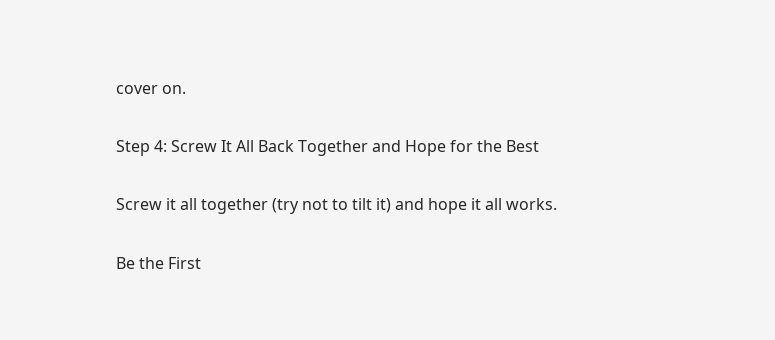cover on.

Step 4: Screw It All Back Together and Hope for the Best

Screw it all together (try not to tilt it) and hope it all works.

Be the First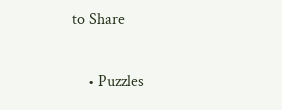to Share


    • Puzzles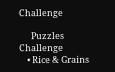Challenge

      Puzzles Challenge
    • Rice & Grains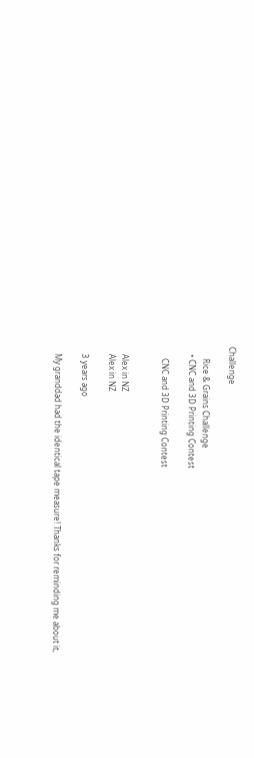Challenge

      Rice & Grains Challenge
    • CNC and 3D Printing Contest

      CNC and 3D Printing Contest


    Alex in NZ
    Alex in NZ

    3 years ago

    My granddad had the identical tape measure! Thanks for reminding me about it,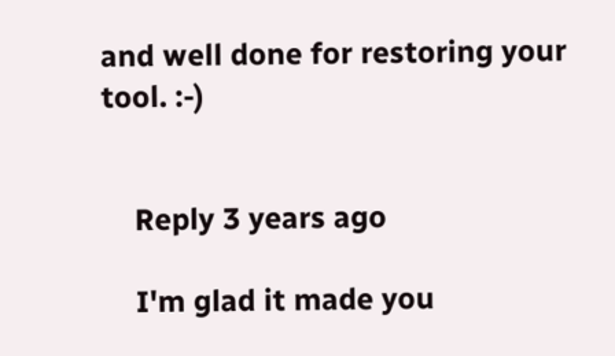and well done for restoring your tool. :-)


    Reply 3 years ago

    I'm glad it made you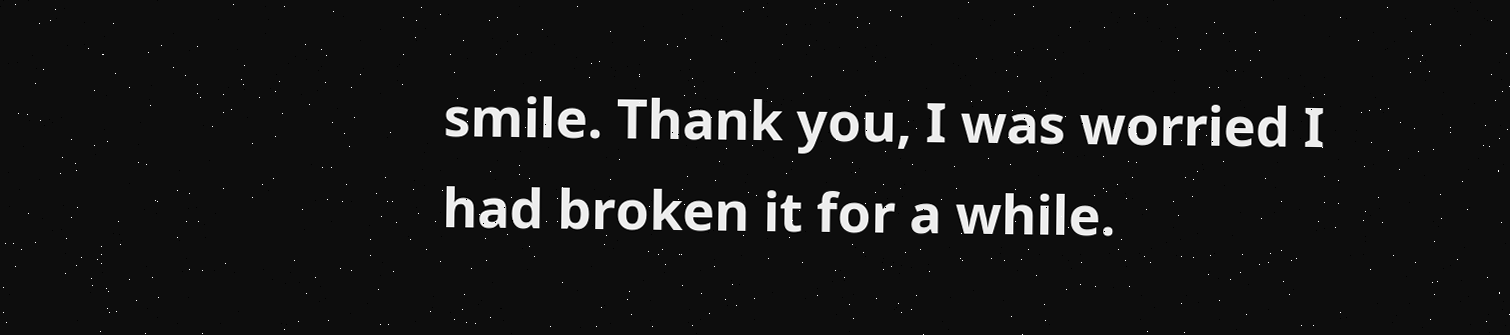smile. Thank you, I was worried I had broken it for a while.